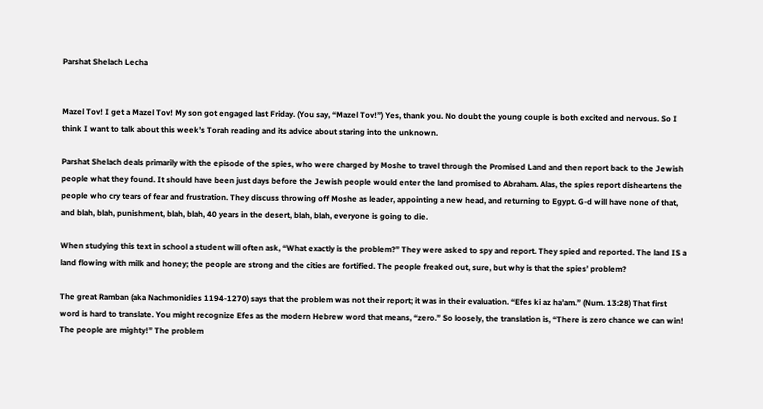Parshat Shelach Lecha


Mazel Tov! I get a Mazel Tov! My son got engaged last Friday. (You say, “Mazel Tov!”) Yes, thank you. No doubt the young couple is both excited and nervous. So I think I want to talk about this week’s Torah reading and its advice about staring into the unknown.

Parshat Shelach deals primarily with the episode of the spies, who were charged by Moshe to travel through the Promised Land and then report back to the Jewish people what they found. It should have been just days before the Jewish people would enter the land promised to Abraham. Alas, the spies report disheartens the people who cry tears of fear and frustration. They discuss throwing off Moshe as leader, appointing a new head, and returning to Egypt. G-d will have none of that, and blah, blah, punishment, blah, blah, 40 years in the desert, blah, blah, everyone is going to die.

When studying this text in school a student will often ask, “What exactly is the problem?” They were asked to spy and report. They spied and reported. The land IS a land flowing with milk and honey; the people are strong and the cities are fortified. The people freaked out, sure, but why is that the spies’ problem?

The great Ramban (aka Nachmonidies 1194-1270) says that the problem was not their report; it was in their evaluation. “Efes ki az ha’am.” (Num. 13:28) That first word is hard to translate. You might recognize Efes as the modern Hebrew word that means, “zero.” So loosely, the translation is, “There is zero chance we can win! The people are mighty!” The problem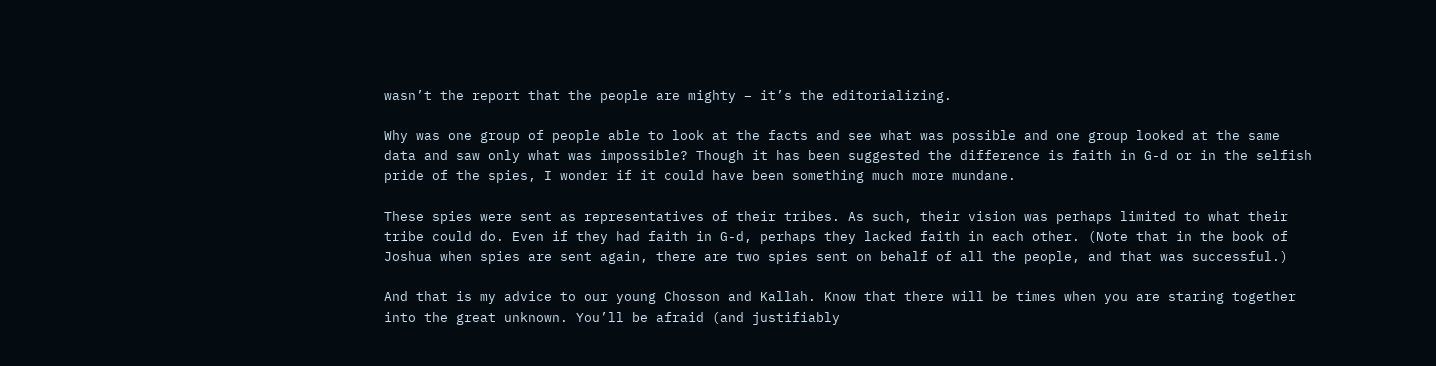wasn’t the report that the people are mighty – it’s the editorializing.

Why was one group of people able to look at the facts and see what was possible and one group looked at the same data and saw only what was impossible? Though it has been suggested the difference is faith in G-d or in the selfish pride of the spies, I wonder if it could have been something much more mundane.

These spies were sent as representatives of their tribes. As such, their vision was perhaps limited to what their tribe could do. Even if they had faith in G-d, perhaps they lacked faith in each other. (Note that in the book of Joshua when spies are sent again, there are two spies sent on behalf of all the people, and that was successful.)

And that is my advice to our young Chosson and Kallah. Know that there will be times when you are staring together into the great unknown. You’ll be afraid (and justifiably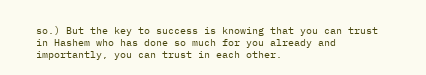so.) But the key to success is knowing that you can trust in Hashem who has done so much for you already and importantly, you can trust in each other.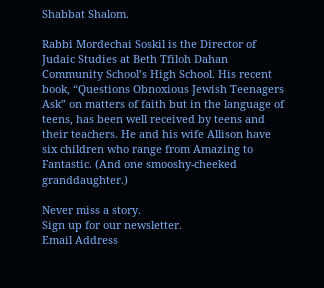Shabbat Shalom.

Rabbi Mordechai Soskil is the Director of Judaic Studies at Beth Tfiloh Dahan Community School’s High School. His recent book, “Questions Obnoxious Jewish Teenagers Ask” on matters of faith but in the language of teens, has been well received by teens and their teachers. He and his wife Allison have six children who range from Amazing to Fantastic. (And one smooshy-cheeked granddaughter.)

Never miss a story.
Sign up for our newsletter.
Email Address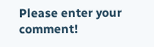Please enter your comment!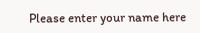Please enter your name here